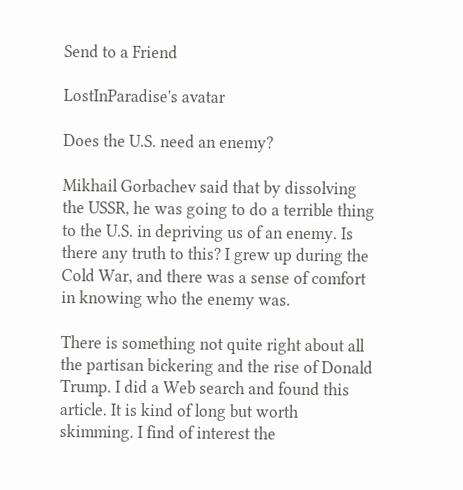Send to a Friend

LostInParadise's avatar

Does the U.S. need an enemy?

Mikhail Gorbachev said that by dissolving the USSR, he was going to do a terrible thing to the U.S. in depriving us of an enemy. Is there any truth to this? I grew up during the Cold War, and there was a sense of comfort in knowing who the enemy was.

There is something not quite right about all the partisan bickering and the rise of Donald Trump. I did a Web search and found this article. It is kind of long but worth skimming. I find of interest the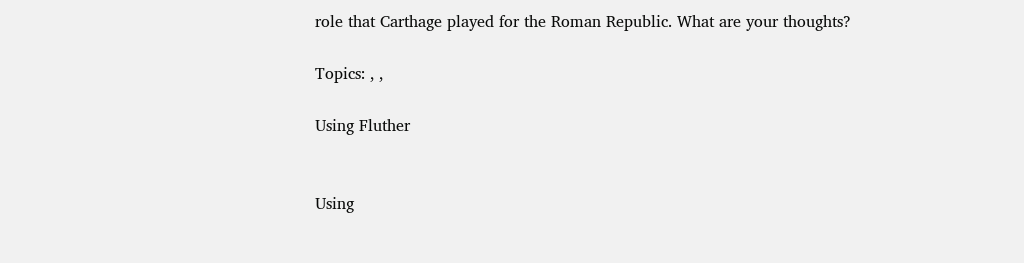role that Carthage played for the Roman Republic. What are your thoughts?

Topics: , ,

Using Fluther


Using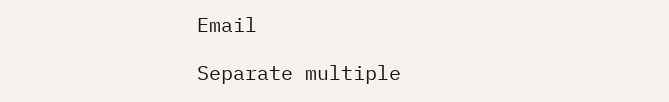Email

Separate multiple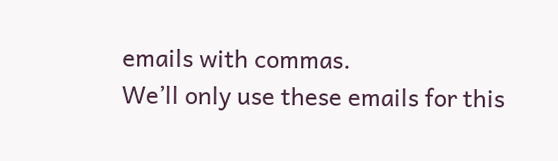emails with commas.
We’ll only use these emails for this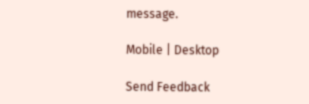message.

Mobile | Desktop

Send Feedback